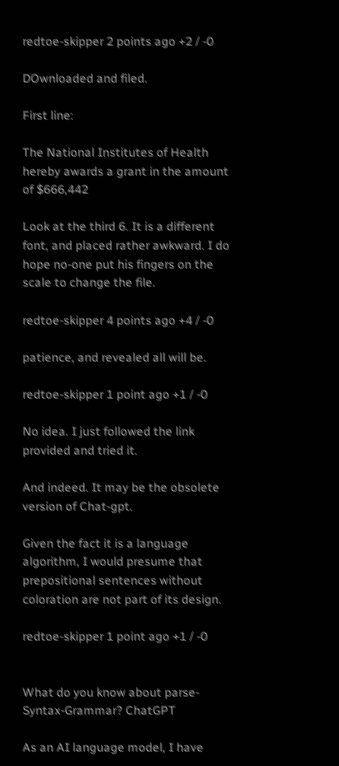redtoe-skipper 2 points ago +2 / -0

DOwnloaded and filed.

First line:

The National Institutes of Health hereby awards a grant in the amount of $666,442

Look at the third 6. It is a different font, and placed rather awkward. I do hope no-one put his fingers on the scale to change the file.

redtoe-skipper 4 points ago +4 / -0

patience, and revealed all will be.

redtoe-skipper 1 point ago +1 / -0

No idea. I just followed the link provided and tried it.

And indeed. It may be the obsolete version of Chat-gpt.

Given the fact it is a language algorithm, I would presume that prepositional sentences without coloration are not part of its design.

redtoe-skipper 1 point ago +1 / -0


What do you know about parse-Syntax-Grammar? ChatGPT

As an AI language model, I have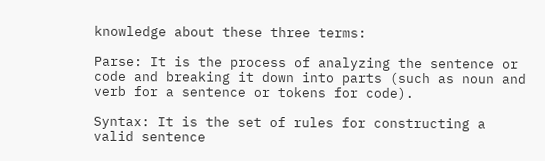knowledge about these three terms:

Parse: It is the process of analyzing the sentence or code and breaking it down into parts (such as noun and verb for a sentence or tokens for code).

Syntax: It is the set of rules for constructing a valid sentence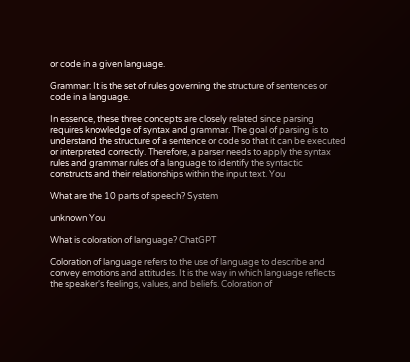or code in a given language.

Grammar: It is the set of rules governing the structure of sentences or code in a language.

In essence, these three concepts are closely related since parsing requires knowledge of syntax and grammar. The goal of parsing is to understand the structure of a sentence or code so that it can be executed or interpreted correctly. Therefore, a parser needs to apply the syntax rules and grammar rules of a language to identify the syntactic constructs and their relationships within the input text. You

What are the 10 parts of speech? System

unknown You

What is coloration of language? ChatGPT

Coloration of language refers to the use of language to describe and convey emotions and attitudes. It is the way in which language reflects the speaker's feelings, values, and beliefs. Coloration of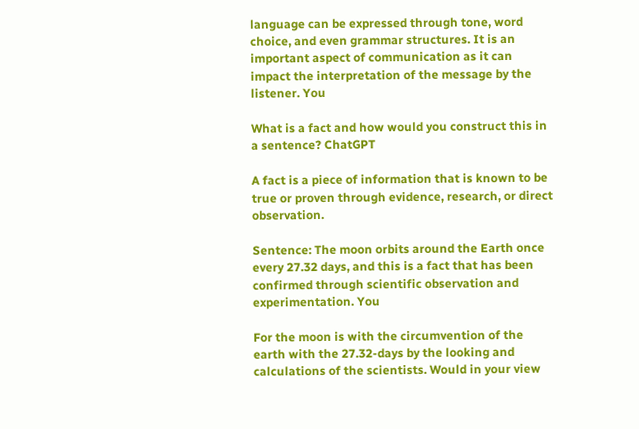language can be expressed through tone, word choice, and even grammar structures. It is an important aspect of communication as it can impact the interpretation of the message by the listener. You

What is a fact and how would you construct this in a sentence? ChatGPT

A fact is a piece of information that is known to be true or proven through evidence, research, or direct observation.

Sentence: The moon orbits around the Earth once every 27.32 days, and this is a fact that has been confirmed through scientific observation and experimentation. You

For the moon is with the circumvention of the earth with the 27.32-days by the looking and calculations of the scientists. Would in your view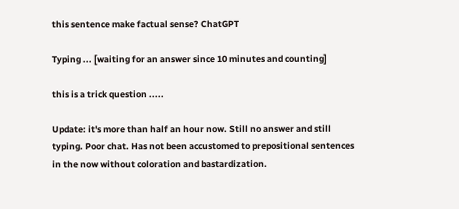this sentence make factual sense? ChatGPT

Typing ... [waiting for an answer since 10 minutes and counting]

this is a trick question .....

Update: it's more than half an hour now. Still no answer and still typing. Poor chat. Has not been accustomed to prepositional sentences in the now without coloration and bastardization.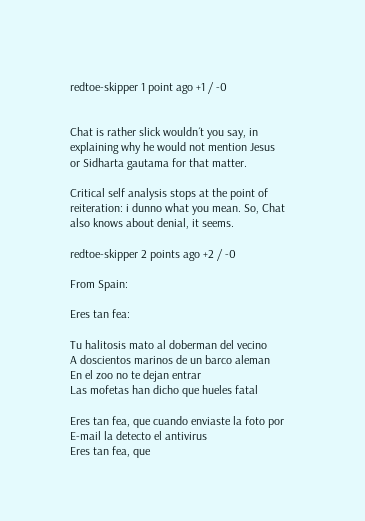redtoe-skipper 1 point ago +1 / -0


Chat is rather slick wouldn´t you say, in explaining why he would not mention Jesus or Sidharta gautama for that matter.

Critical self analysis stops at the point of reiteration: i dunno what you mean. So, Chat also knows about denial, it seems.

redtoe-skipper 2 points ago +2 / -0

From Spain:

Eres tan fea:

Tu halitosis mato al doberman del vecino
A doscientos marinos de un barco aleman
En el zoo no te dejan entrar
Las mofetas han dicho que hueles fatal

Eres tan fea, que cuando enviaste la foto por E-mail la detecto el antivirus
Eres tan fea, que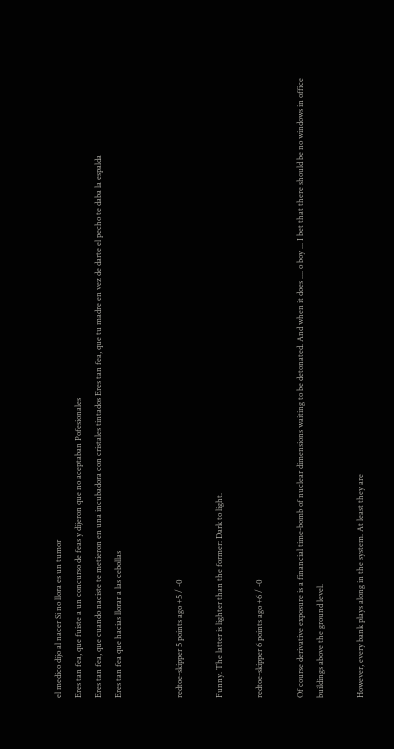el medico dijo al nacer Si no llora es un tumor
Eres tan fea, que fuiste a un concurso de feas y dijeron que no aceptaban Pofesionales
Eres tan fea, que cuando naciste te metieron en una incubadora con cristales tintados Eres tan fea, que tu madre en vez de darte el pecho te daba la espalda
Eres tan fea que hacias llorar a las cebollas


redtoe-skipper 5 points ago +5 / -0

Funny. The latter is lighter than the former: Dark to light.

redtoe-skipper 6 points ago +6 / -0

Of course derivative exposure is a financial time-bomb of nuclear dimensions waiting to be detonated. And when it does .... o boy ... I bet that there should be no windows in office buildings above the ground level.

However, every bank plays along in the system. At least they are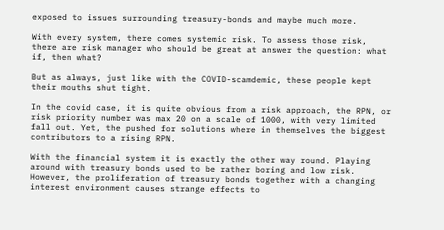exposed to issues surrounding treasury-bonds and maybe much more.

With every system, there comes systemic risk. To assess those risk, there are risk manager who should be great at answer the question: what if, then what?

But as always, just like with the COVID-scamdemic, these people kept their mouths shut tight.

In the covid case, it is quite obvious from a risk approach, the RPN, or risk priority number was max 20 on a scale of 1000, with very limited fall out. Yet, the pushed for solutions where in themselves the biggest contributors to a rising RPN.

With the financial system it is exactly the other way round. Playing around with treasury bonds used to be rather boring and low risk. However, the proliferation of treasury bonds together with a changing interest environment causes strange effects to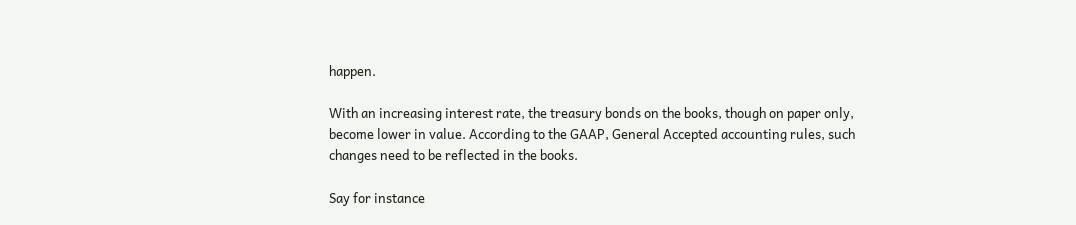happen.

With an increasing interest rate, the treasury bonds on the books, though on paper only, become lower in value. According to the GAAP, General Accepted accounting rules, such changes need to be reflected in the books.

Say for instance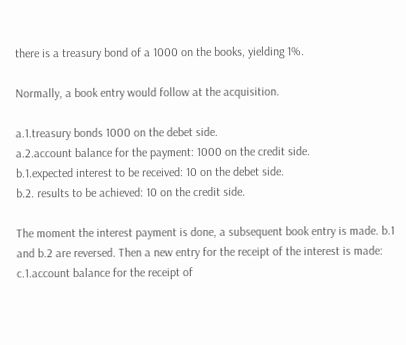there is a treasury bond of a 1000 on the books, yielding 1%.

Normally, a book entry would follow at the acquisition.

a.1.treasury bonds 1000 on the debet side.
a.2.account balance for the payment: 1000 on the credit side.
b.1.expected interest to be received: 10 on the debet side.
b.2. results to be achieved: 10 on the credit side.

The moment the interest payment is done, a subsequent book entry is made. b.1 and b.2 are reversed. Then a new entry for the receipt of the interest is made: c.1.account balance for the receipt of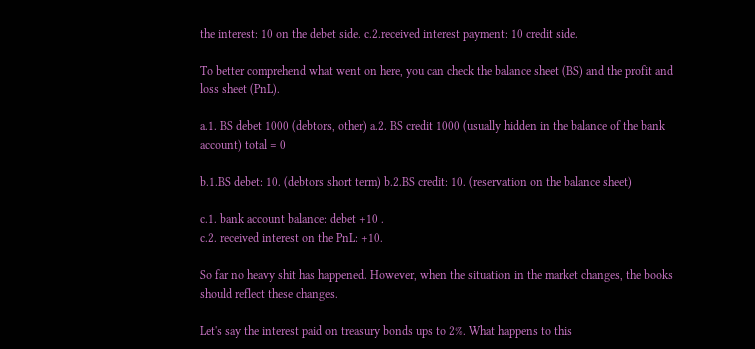the interest: 10 on the debet side. c.2.received interest payment: 10 credit side.

To better comprehend what went on here, you can check the balance sheet (BS) and the profit and loss sheet (PnL).

a.1. BS debet 1000 (debtors, other) a.2. BS credit 1000 (usually hidden in the balance of the bank account) total = 0

b.1.BS debet: 10. (debtors short term) b.2.BS credit: 10. (reservation on the balance sheet)

c.1. bank account balance: debet +10 .
c.2. received interest on the PnL: +10.

So far no heavy shit has happened. However, when the situation in the market changes, the books should reflect these changes.

Let's say the interest paid on treasury bonds ups to 2%. What happens to this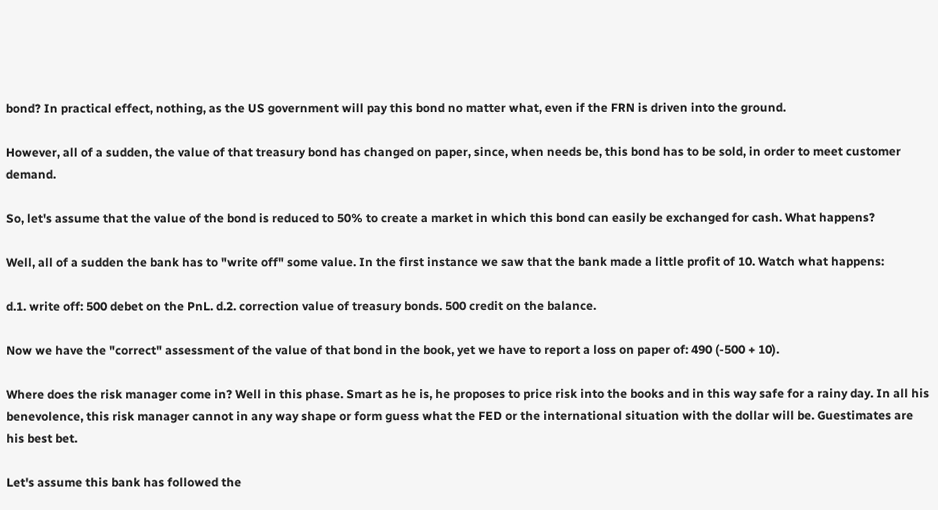bond? In practical effect, nothing, as the US government will pay this bond no matter what, even if the FRN is driven into the ground.

However, all of a sudden, the value of that treasury bond has changed on paper, since, when needs be, this bond has to be sold, in order to meet customer demand.

So, let's assume that the value of the bond is reduced to 50% to create a market in which this bond can easily be exchanged for cash. What happens?

Well, all of a sudden the bank has to "write off" some value. In the first instance we saw that the bank made a little profit of 10. Watch what happens:

d.1. write off: 500 debet on the PnL. d.2. correction value of treasury bonds. 500 credit on the balance.

Now we have the "correct" assessment of the value of that bond in the book, yet we have to report a loss on paper of: 490 (-500 + 10).

Where does the risk manager come in? Well in this phase. Smart as he is, he proposes to price risk into the books and in this way safe for a rainy day. In all his benevolence, this risk manager cannot in any way shape or form guess what the FED or the international situation with the dollar will be. Guestimates are his best bet.

Let's assume this bank has followed the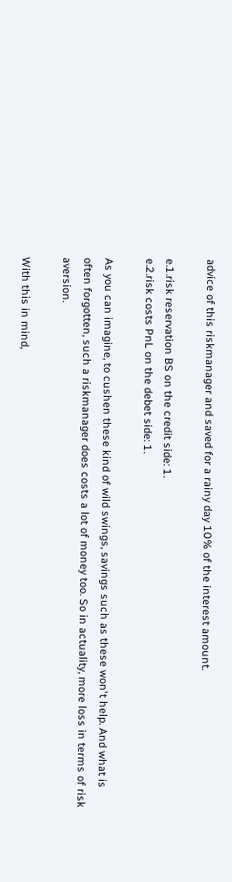advice of this riskmanager and saved for a rainy day 10% of the interest amount.

e.1.risk reservation BS on the credit side: 1.
e.2.risk costs PnL on the debet side: 1.

As you can imagine, to cushen these kind of wild swings, savings such as these won't help. And what is often forgotten, such a riskmanager does costs a lot of money too. So in actuality, more loss in terms of risk aversion.

With this in mind,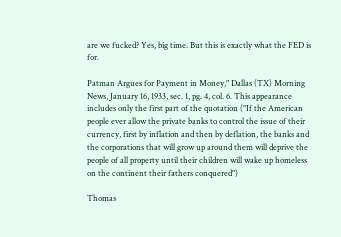are we fucked? Yes, big time. But this is exactly what the FED is for.

Patman Argues for Payment in Money," Dallas (TX) Morning News, January 16, 1933, sec. 1, pg. 4, col. 6. This appearance includes only the first part of the quotation ("If the American people ever allow the private banks to control the issue of their currency, first by inflation and then by deflation, the banks and the corporations that will grow up around them will deprive the people of all property until their children will wake up homeless on the continent their fathers conquered")

Thomas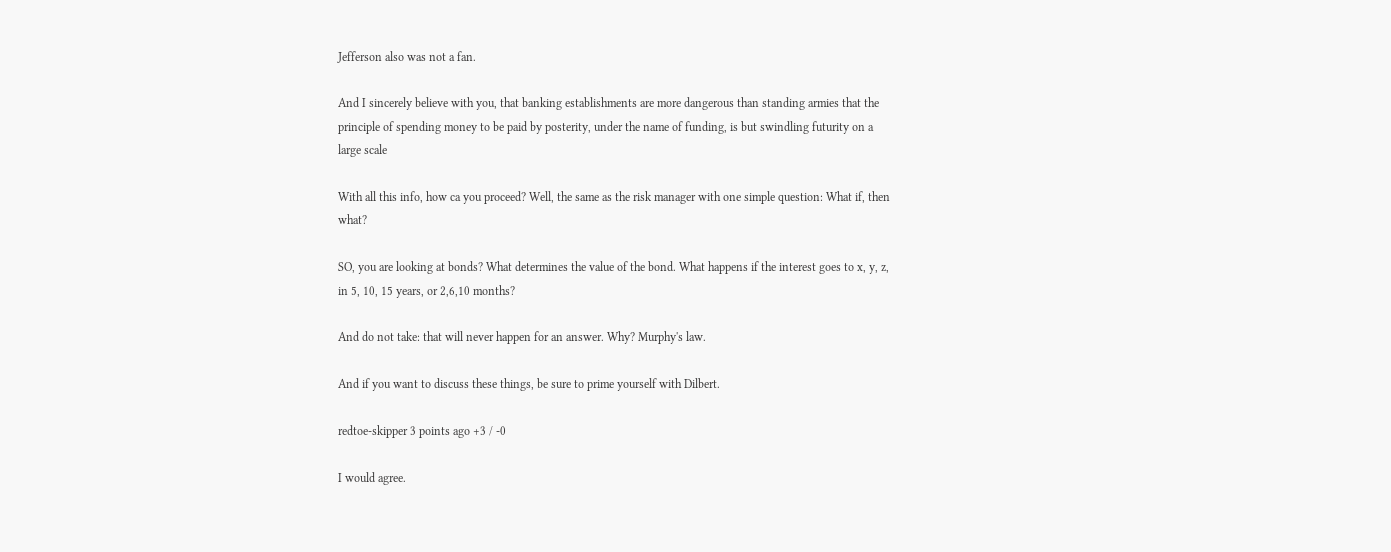Jefferson also was not a fan.

And I sincerely believe with you, that banking establishments are more dangerous than standing armies that the principle of spending money to be paid by posterity, under the name of funding, is but swindling futurity on a large scale

With all this info, how ca you proceed? Well, the same as the risk manager with one simple question: What if, then what?

SO, you are looking at bonds? What determines the value of the bond. What happens if the interest goes to x, y, z, in 5, 10, 15 years, or 2,6,10 months?

And do not take: that will never happen for an answer. Why? Murphy's law.

And if you want to discuss these things, be sure to prime yourself with Dilbert.

redtoe-skipper 3 points ago +3 / -0

I would agree.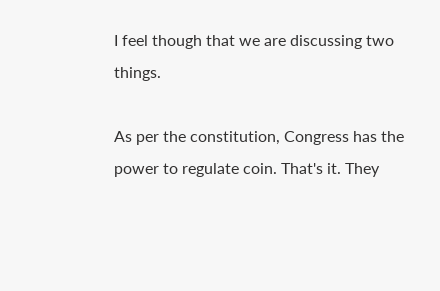I feel though that we are discussing two things.

As per the constitution, Congress has the power to regulate coin. That's it. They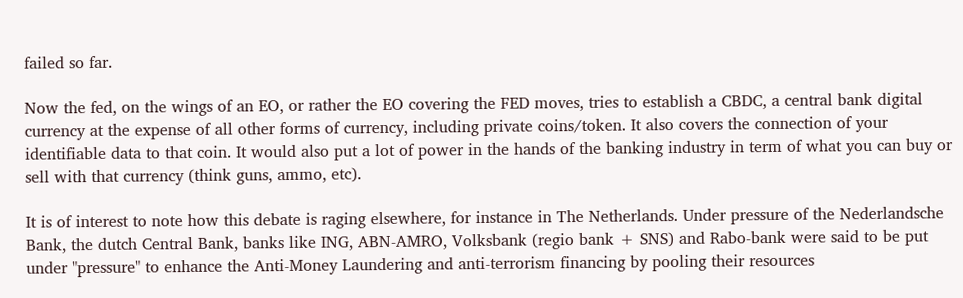failed so far.

Now the fed, on the wings of an EO, or rather the EO covering the FED moves, tries to establish a CBDC, a central bank digital currency at the expense of all other forms of currency, including private coins/token. It also covers the connection of your identifiable data to that coin. It would also put a lot of power in the hands of the banking industry in term of what you can buy or sell with that currency (think guns, ammo, etc).

It is of interest to note how this debate is raging elsewhere, for instance in The Netherlands. Under pressure of the Nederlandsche Bank, the dutch Central Bank, banks like ING, ABN-AMRO, Volksbank (regio bank + SNS) and Rabo-bank were said to be put under "pressure" to enhance the Anti-Money Laundering and anti-terrorism financing by pooling their resources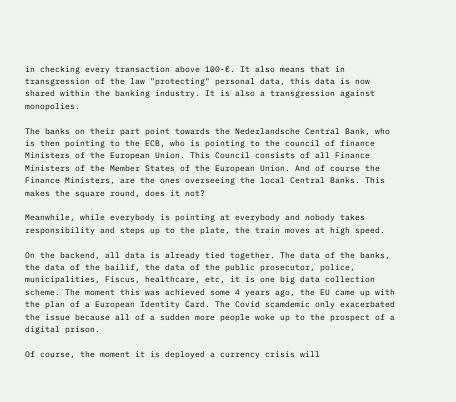in checking every transaction above 100-€. It also means that in transgression of the law "protecting" personal data, this data is now shared within the banking industry. It is also a transgression against monopolies.

The banks on their part point towards the Nederlandsche Central Bank, who is then pointing to the ECB, who is pointing to the council of finance Ministers of the European Union. This Council consists of all Finance Ministers of the Member States of the European Union. And of course the Finance Ministers, are the ones overseeing the local Central Banks. This makes the square round, does it not?

Meanwhile, while everybody is pointing at everybody and nobody takes responsibility and steps up to the plate, the train moves at high speed.

On the backend, all data is already tied together. The data of the banks, the data of the bailif, the data of the public prosecutor, police, municipalities, Fiscus, healthcare, etc, it is one big data collection scheme. The moment this was achieved some 4 years ago, the EU came up with the plan of a European Identity Card. The Covid scamdemic only exacerbated the issue because all of a sudden more people woke up to the prospect of a digital prison.

Of course, the moment it is deployed a currency crisis will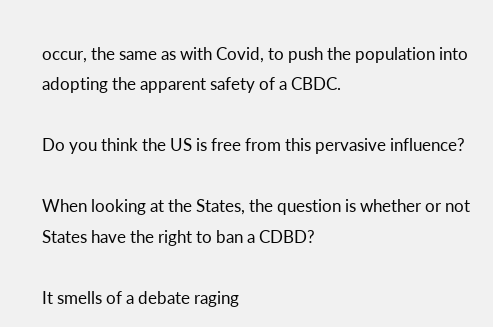occur, the same as with Covid, to push the population into adopting the apparent safety of a CBDC.

Do you think the US is free from this pervasive influence?

When looking at the States, the question is whether or not States have the right to ban a CDBD?

It smells of a debate raging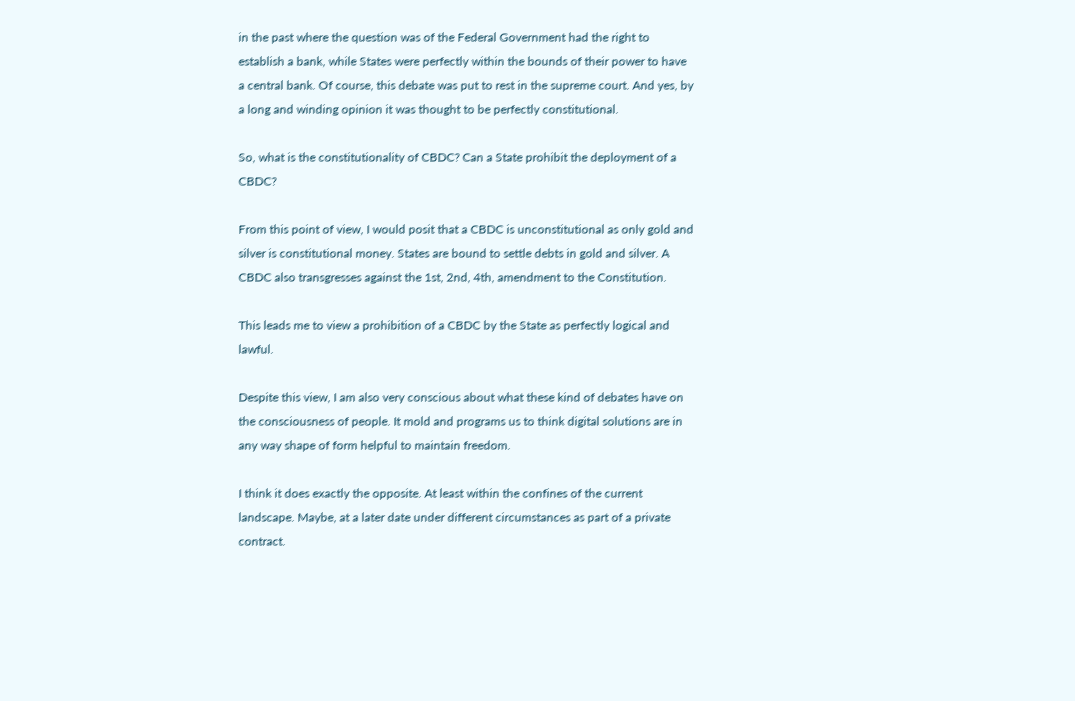in the past where the question was of the Federal Government had the right to establish a bank, while States were perfectly within the bounds of their power to have a central bank. Of course, this debate was put to rest in the supreme court. And yes, by a long and winding opinion it was thought to be perfectly constitutional.

So, what is the constitutionality of CBDC? Can a State prohibit the deployment of a CBDC?

From this point of view, I would posit that a CBDC is unconstitutional as only gold and silver is constitutional money. States are bound to settle debts in gold and silver. A CBDC also transgresses against the 1st, 2nd, 4th, amendment to the Constitution.

This leads me to view a prohibition of a CBDC by the State as perfectly logical and lawful.

Despite this view, I am also very conscious about what these kind of debates have on the consciousness of people. It mold and programs us to think digital solutions are in any way shape of form helpful to maintain freedom.

I think it does exactly the opposite. At least within the confines of the current landscape. Maybe, at a later date under different circumstances as part of a private contract.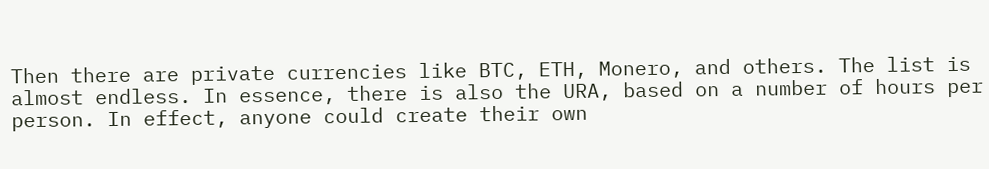Then there are private currencies like BTC, ETH, Monero, and others. The list is almost endless. In essence, there is also the URA, based on a number of hours per person. In effect, anyone could create their own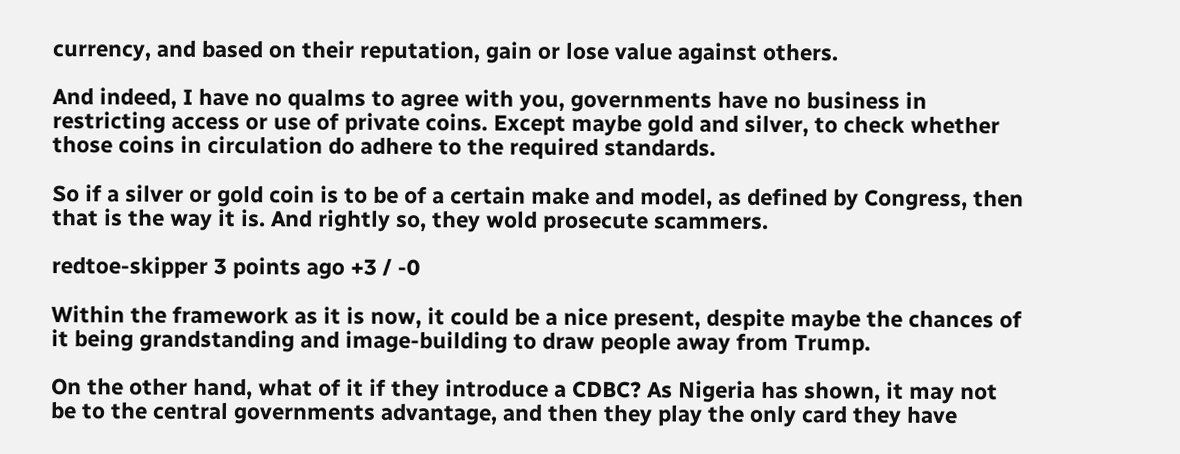currency, and based on their reputation, gain or lose value against others.

And indeed, I have no qualms to agree with you, governments have no business in restricting access or use of private coins. Except maybe gold and silver, to check whether those coins in circulation do adhere to the required standards.

So if a silver or gold coin is to be of a certain make and model, as defined by Congress, then that is the way it is. And rightly so, they wold prosecute scammers.

redtoe-skipper 3 points ago +3 / -0

Within the framework as it is now, it could be a nice present, despite maybe the chances of it being grandstanding and image-building to draw people away from Trump.

On the other hand, what of it if they introduce a CDBC? As Nigeria has shown, it may not be to the central governments advantage, and then they play the only card they have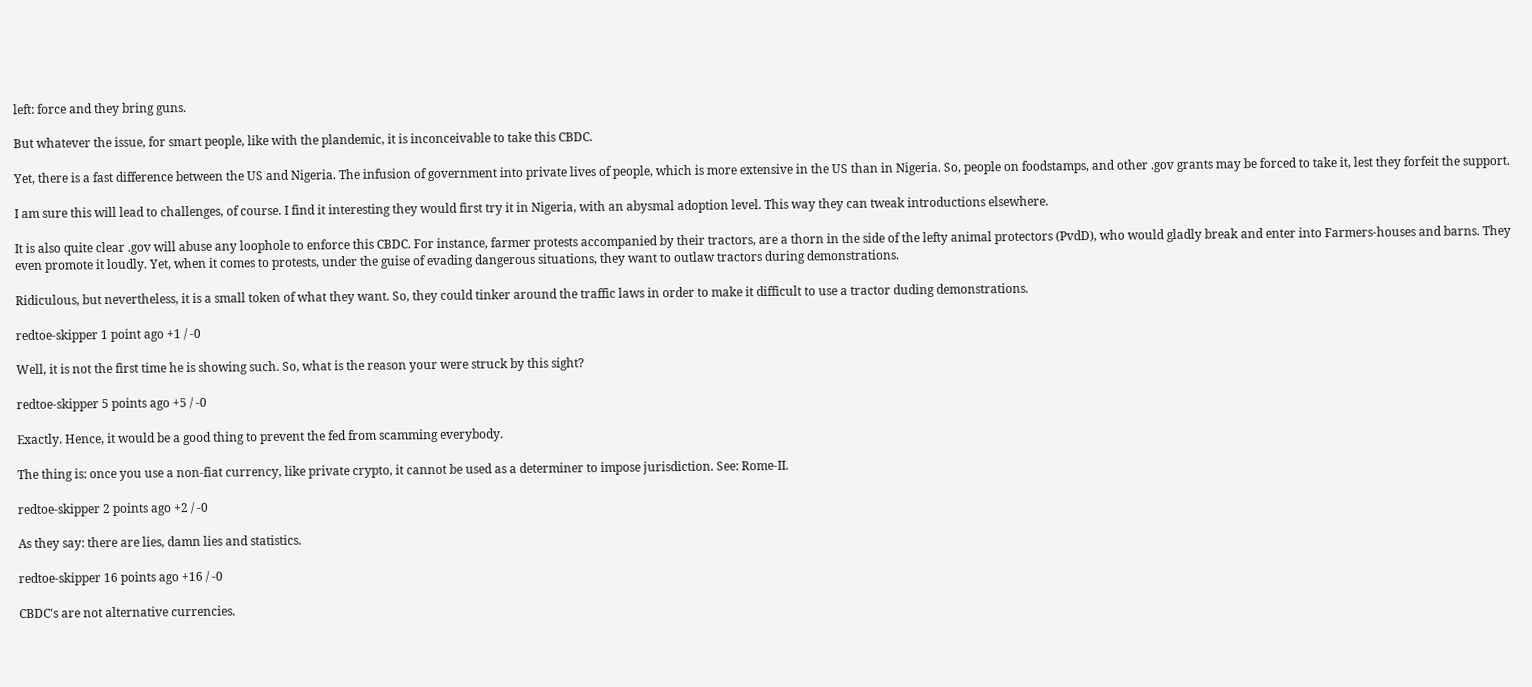left: force and they bring guns.

But whatever the issue, for smart people, like with the plandemic, it is inconceivable to take this CBDC.

Yet, there is a fast difference between the US and Nigeria. The infusion of government into private lives of people, which is more extensive in the US than in Nigeria. So, people on foodstamps, and other .gov grants may be forced to take it, lest they forfeit the support.

I am sure this will lead to challenges, of course. I find it interesting they would first try it in Nigeria, with an abysmal adoption level. This way they can tweak introductions elsewhere.

It is also quite clear .gov will abuse any loophole to enforce this CBDC. For instance, farmer protests accompanied by their tractors, are a thorn in the side of the lefty animal protectors (PvdD), who would gladly break and enter into Farmers-houses and barns. They even promote it loudly. Yet, when it comes to protests, under the guise of evading dangerous situations, they want to outlaw tractors during demonstrations.

Ridiculous, but nevertheless, it is a small token of what they want. So, they could tinker around the traffic laws in order to make it difficult to use a tractor duding demonstrations.

redtoe-skipper 1 point ago +1 / -0

Well, it is not the first time he is showing such. So, what is the reason your were struck by this sight?

redtoe-skipper 5 points ago +5 / -0

Exactly. Hence, it would be a good thing to prevent the fed from scamming everybody.

The thing is: once you use a non-fiat currency, like private crypto, it cannot be used as a determiner to impose jurisdiction. See: Rome-II.

redtoe-skipper 2 points ago +2 / -0

As they say: there are lies, damn lies and statistics.

redtoe-skipper 16 points ago +16 / -0

CBDC's are not alternative currencies.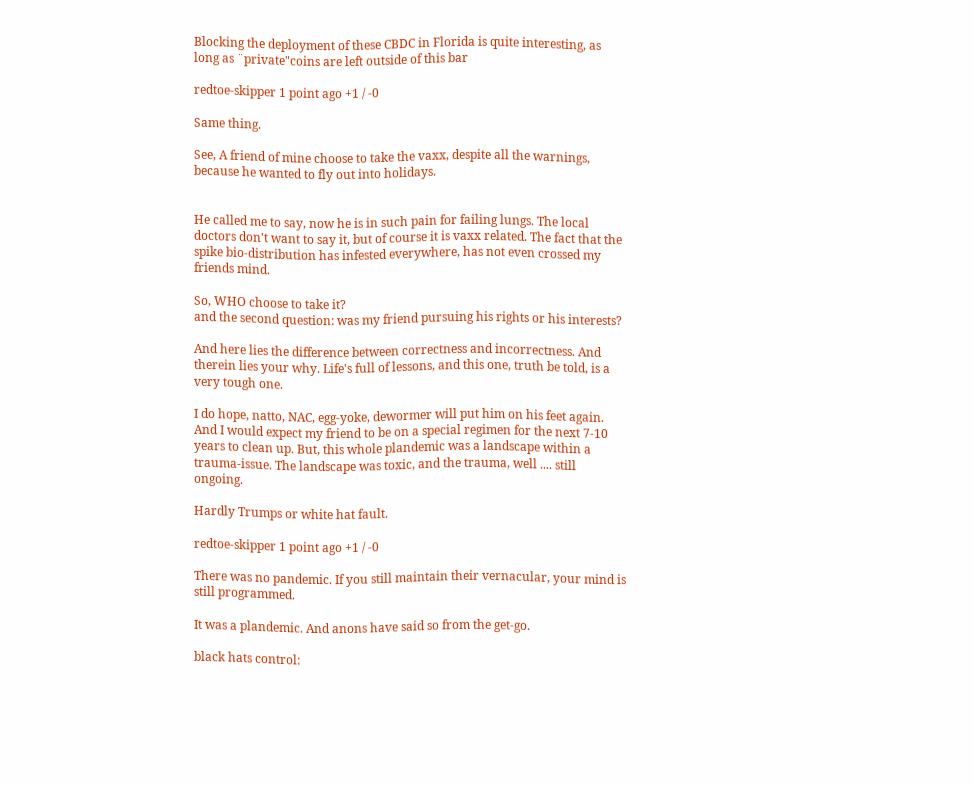Blocking the deployment of these CBDC in Florida is quite interesting, as long as ¨private"coins are left outside of this bar

redtoe-skipper 1 point ago +1 / -0

Same thing.

See, A friend of mine choose to take the vaxx, despite all the warnings, because he wanted to fly out into holidays.


He called me to say, now he is in such pain for failing lungs. The local doctors don't want to say it, but of course it is vaxx related. The fact that the spike bio-distribution has infested everywhere, has not even crossed my friends mind.

So, WHO choose to take it?
and the second question: was my friend pursuing his rights or his interests?

And here lies the difference between correctness and incorrectness. And therein lies your why. Life's full of lessons, and this one, truth be told, is a very tough one.

I do hope, natto, NAC, egg-yoke, dewormer will put him on his feet again. And I would expect my friend to be on a special regimen for the next 7-10 years to clean up. But, this whole plandemic was a landscape within a trauma-issue. The landscape was toxic, and the trauma, well .... still ongoing.

Hardly Trumps or white hat fault.

redtoe-skipper 1 point ago +1 / -0

There was no pandemic. If you still maintain their vernacular, your mind is still programmed.

It was a plandemic. And anons have said so from the get-go.

black hats control: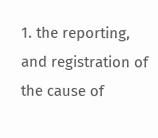1. the reporting, and registration of the cause of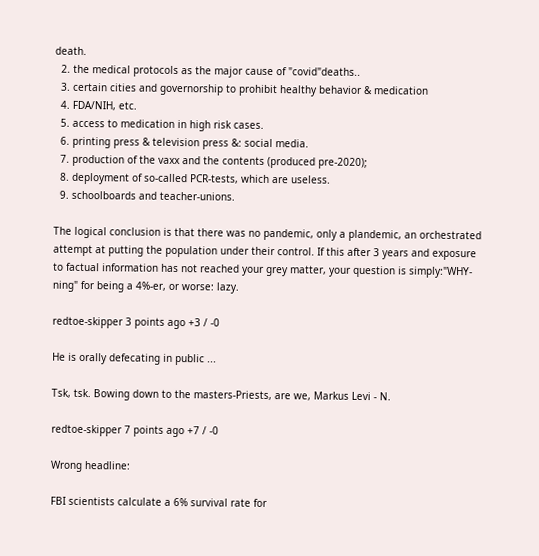death.
  2. the medical protocols as the major cause of "covid"deaths..
  3. certain cities and governorship to prohibit healthy behavior & medication
  4. FDA/NIH, etc.
  5. access to medication in high risk cases.
  6. printing press & television press &: social media.
  7. production of the vaxx and the contents (produced pre-2020);
  8. deployment of so-called PCR-tests, which are useless.
  9. schoolboards and teacher-unions.

The logical conclusion is that there was no pandemic, only a plandemic, an orchestrated attempt at putting the population under their control. If this after 3 years and exposure to factual information has not reached your grey matter, your question is simply:"WHY-ning" for being a 4%-er, or worse: lazy.

redtoe-skipper 3 points ago +3 / -0

He is orally defecating in public ...

Tsk, tsk. Bowing down to the masters-Priests, are we, Markus Levi - N.

redtoe-skipper 7 points ago +7 / -0

Wrong headline:

FBI scientists calculate a 6% survival rate for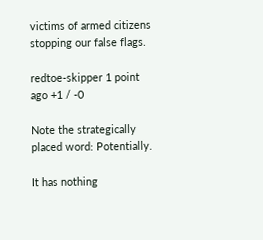victims of armed citizens stopping our false flags.

redtoe-skipper 1 point ago +1 / -0

Note the strategically placed word: Potentially.

It has nothing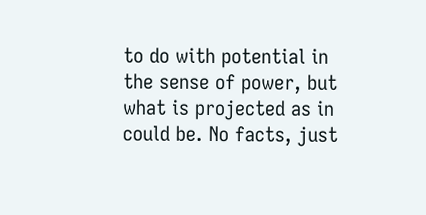to do with potential in the sense of power, but what is projected as in could be. No facts, just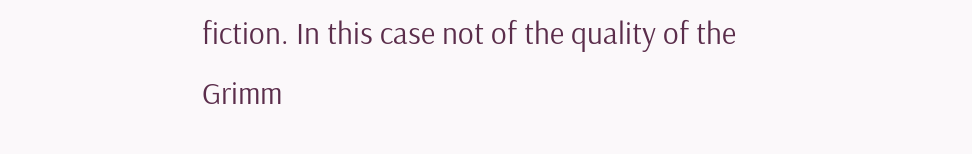fiction. In this case not of the quality of the Grimm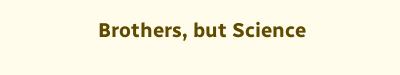Brothers, but Science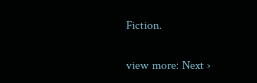Fiction.

view more: Next ›